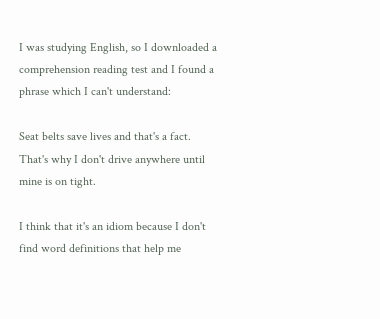I was studying English, so I downloaded a comprehension reading test and I found a phrase which I can't understand:

Seat belts save lives and that's a fact. That's why I don't drive anywhere until mine is on tight.

I think that it's an idiom because I don't find word definitions that help me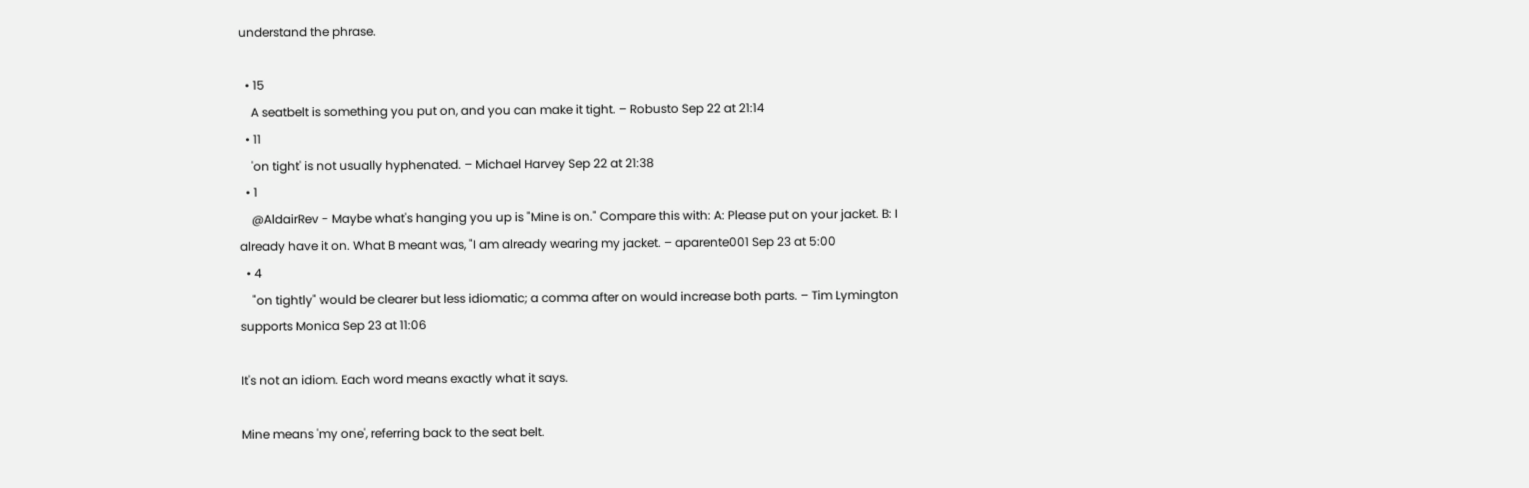understand the phrase.

  • 15
    A seatbelt is something you put on, and you can make it tight. – Robusto Sep 22 at 21:14
  • 11
    'on tight' is not usually hyphenated. – Michael Harvey Sep 22 at 21:38
  • 1
    @AldairRev - Maybe what's hanging you up is "Mine is on." Compare this with: A: Please put on your jacket. B: I already have it on. What B meant was, "I am already wearing my jacket. – aparente001 Sep 23 at 5:00
  • 4
    "on tightly" would be clearer but less idiomatic; a comma after on would increase both parts. – Tim Lymington supports Monica Sep 23 at 11:06

It's not an idiom. Each word means exactly what it says.

Mine means 'my one', referring back to the seat belt.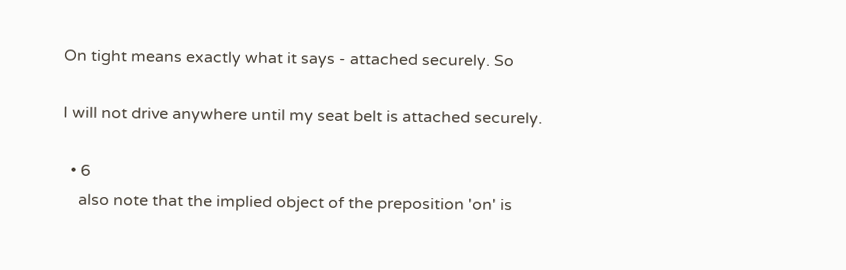On tight means exactly what it says - attached securely. So

I will not drive anywhere until my seat belt is attached securely.

  • 6
    also note that the implied object of the preposition 'on' is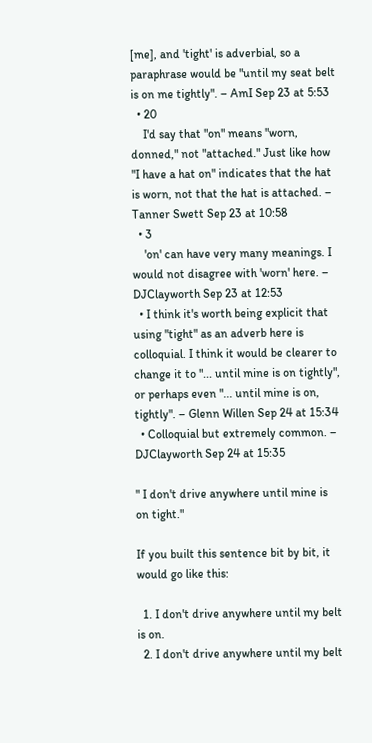[me], and 'tight' is adverbial, so a paraphrase would be "until my seat belt is on me tightly". – AmI Sep 23 at 5:53
  • 20
    I'd say that "on" means "worn, donned," not "attached." Just like how "I have a hat on" indicates that the hat is worn, not that the hat is attached. – Tanner Swett Sep 23 at 10:58
  • 3
    'on' can have very many meanings. I would not disagree with 'worn' here. – DJClayworth Sep 23 at 12:53
  • I think it's worth being explicit that using "tight" as an adverb here is colloquial. I think it would be clearer to change it to "... until mine is on tightly", or perhaps even "... until mine is on, tightly". – Glenn Willen Sep 24 at 15:34
  • Colloquial but extremely common. – DJClayworth Sep 24 at 15:35

" I don't drive anywhere until mine is on tight."

If you built this sentence bit by bit, it would go like this:

  1. I don't drive anywhere until my belt is on.
  2. I don't drive anywhere until my belt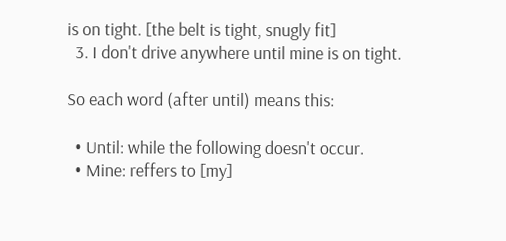is on tight. [the belt is tight, snugly fit]
  3. I don't drive anywhere until mine is on tight.

So each word (after until) means this:

  • Until: while the following doesn't occur.
  • Mine: reffers to [my]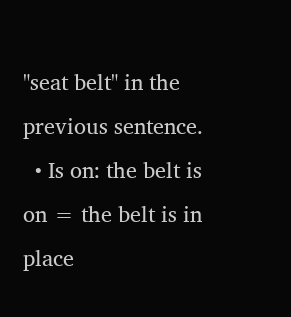"seat belt" in the previous sentence.
  • Is on: the belt is on = the belt is in place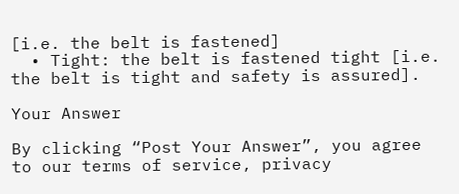[i.e. the belt is fastened]
  • Tight: the belt is fastened tight [i.e. the belt is tight and safety is assured].

Your Answer

By clicking “Post Your Answer”, you agree to our terms of service, privacy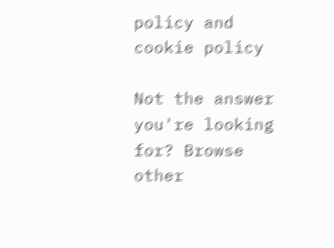policy and cookie policy

Not the answer you're looking for? Browse other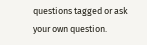questions tagged or ask your own question.